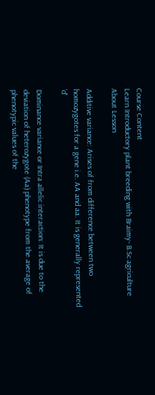Course Content
Learn Introductory plant breeding with Braimy- B.Sc agriculture
About Lesson

Additive variance: Arises of from difference between two homozygotes for a gene i.e. AA and aa. It is generally represented ‘d’

Dominance variance or Intra allelic interaction: It is due to the deviation of heterozygote (Aa) phenotype from the average of phenotypic values of the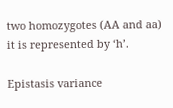two homozygotes (AA and aa) it is represented by ‘h’.

Epistasis variance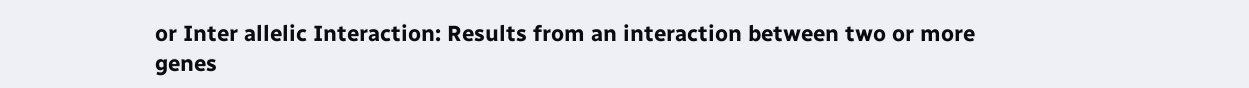or Inter allelic Interaction: Results from an interaction between two or more genes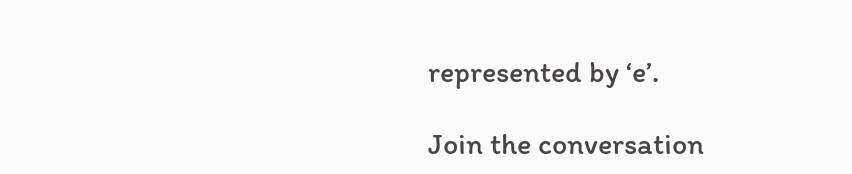represented by ‘e’.

Join the conversation